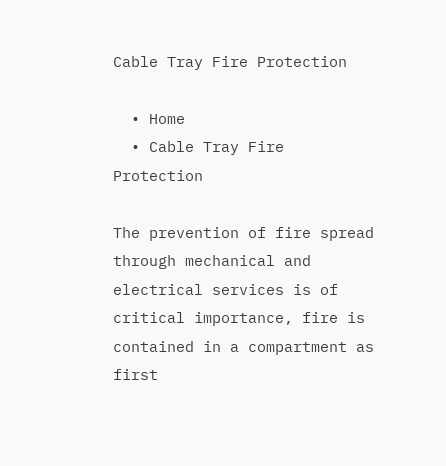Cable Tray Fire Protection

  • Home
  • Cable Tray Fire Protection

The prevention of fire spread through mechanical and electrical services is of critical importance, fire is contained in a compartment as first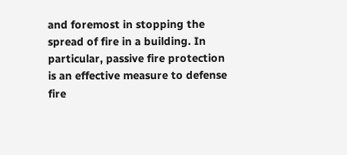and foremost in stopping the spread of fire in a building. In particular, passive fire protection is an effective measure to defense fire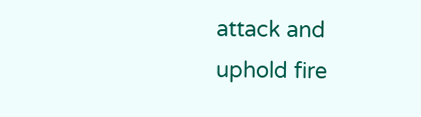attack and uphold fire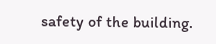safety of the building.